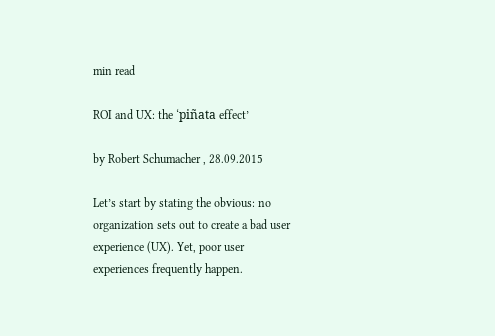min read

ROI and UX: the ‘piñata effect’

by Robert Schumacher , 28.09.2015

Let’s start by stating the obvious: no organization sets out to create a bad user experience (UX). Yet, poor user experiences frequently happen.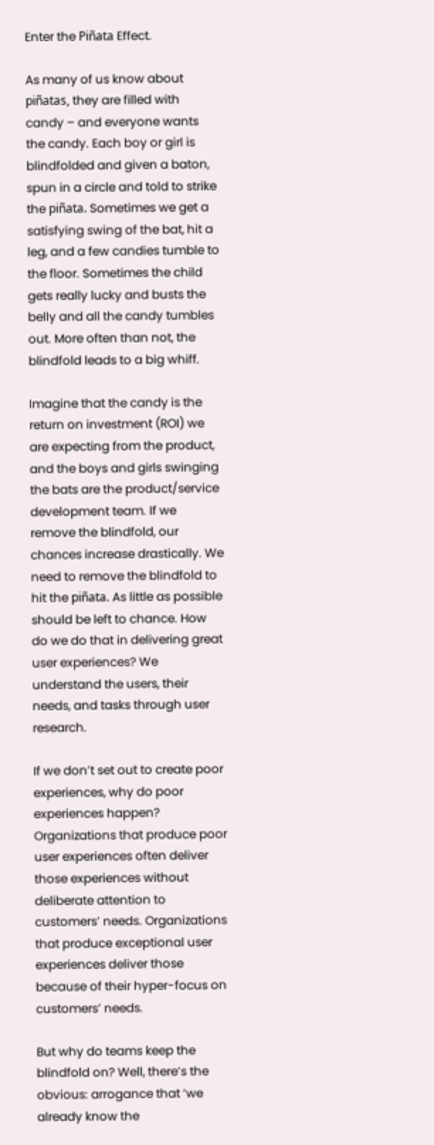Enter the Piñata Effect.

As many of us know about piñatas, they are filled with candy – and everyone wants the candy. Each boy or girl is blindfolded and given a baton, spun in a circle and told to strike the piñata. Sometimes we get a satisfying swing of the bat, hit a leg, and a few candies tumble to the floor. Sometimes the child gets really lucky and busts the belly and all the candy tumbles out. More often than not, the blindfold leads to a big whiff.

Imagine that the candy is the return on investment (ROI) we are expecting from the product, and the boys and girls swinging the bats are the product/service development team. If we remove the blindfold, our chances increase drastically. We need to remove the blindfold to hit the piñata. As little as possible should be left to chance. How do we do that in delivering great user experiences? We understand the users, their needs, and tasks through user research.

If we don’t set out to create poor experiences, why do poor experiences happen? Organizations that produce poor user experiences often deliver those experiences without deliberate attention to customers’ needs. Organizations that produce exceptional user experiences deliver those because of their hyper-focus on customers’ needs.

But why do teams keep the blindfold on? Well, there’s the obvious: arrogance that ‘we already know the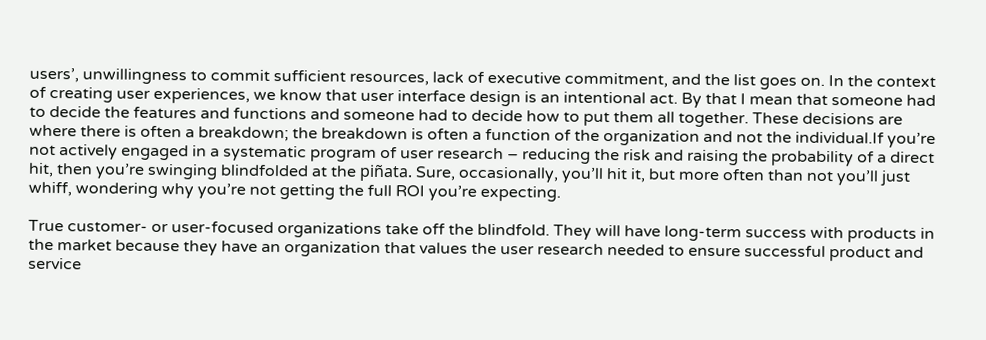users’, unwillingness to commit sufficient resources, lack of executive commitment, and the list goes on. In the context of creating user experiences, we know that user interface design is an intentional act. By that I mean that someone had to decide the features and functions and someone had to decide how to put them all together. These decisions are where there is often a breakdown; the breakdown is often a function of the organization and not the individual.If you’re not actively engaged in a systematic program of user research – reducing the risk and raising the probability of a direct hit, then you’re swinging blindfolded at the piñata. Sure, occasionally, you’ll hit it, but more often than not you’ll just whiff, wondering why you’re not getting the full ROI you’re expecting.

True customer- or user-focused organizations take off the blindfold. They will have long-term success with products in the market because they have an organization that values the user research needed to ensure successful product and service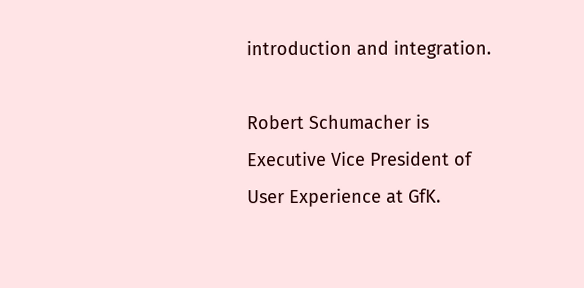introduction and integration.

Robert Schumacher is Executive Vice President of User Experience at GfK.